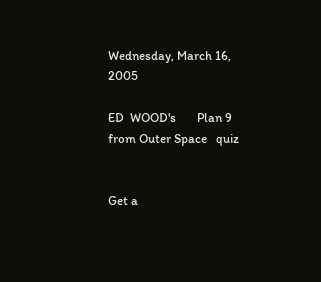Wednesday, March 16, 2005

ED  WOOD's       Plan 9 from Outer Space   quiz


Get a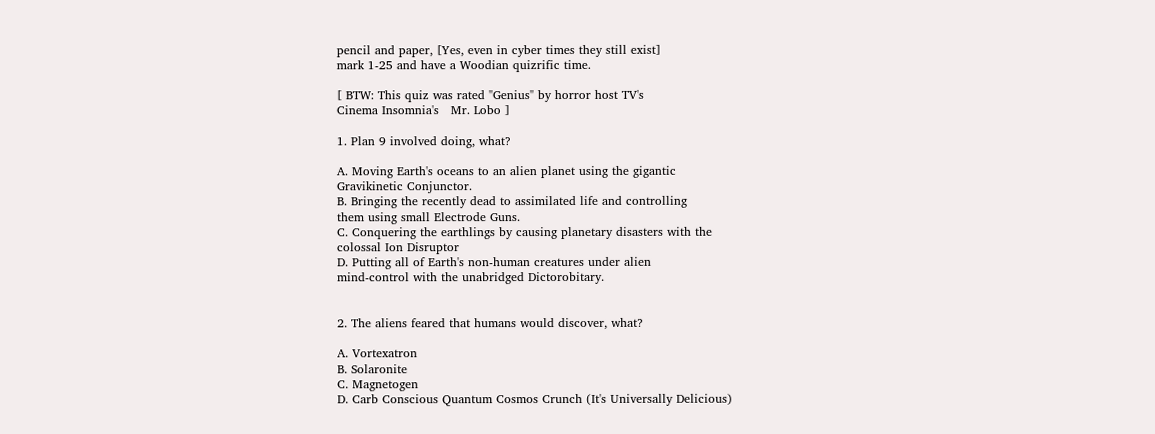pencil and paper, [Yes, even in cyber times they still exist]
mark 1-25 and have a Woodian quizrific time.

[ BTW: This quiz was rated "Genius" by horror host TV's
Cinema Insomnia's   Mr. Lobo ]

1. Plan 9 involved doing, what?

A. Moving Earth's oceans to an alien planet using the gigantic
Gravikinetic Conjunctor.
B. Bringing the recently dead to assimilated life and controlling
them using small Electrode Guns.
C. Conquering the earthlings by causing planetary disasters with the
colossal Ion Disruptor
D. Putting all of Earth's non-human creatures under alien
mind-control with the unabridged Dictorobitary.


2. The aliens feared that humans would discover, what?

A. Vortexatron
B. Solaronite
C. Magnetogen
D. Carb Conscious Quantum Cosmos Crunch (It's Universally Delicious)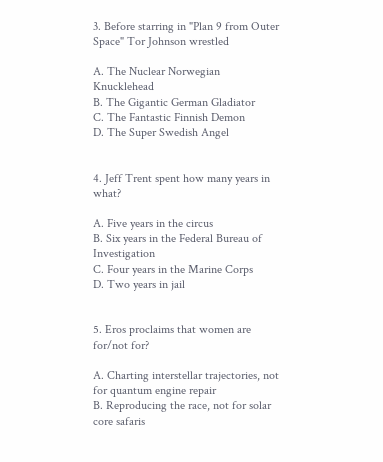3. Before starring in "Plan 9 from Outer Space" Tor Johnson wrestled

A. The Nuclear Norwegian Knucklehead
B. The Gigantic German Gladiator
C. The Fantastic Finnish Demon
D. The Super Swedish Angel


4. Jeff Trent spent how many years in what?

A. Five years in the circus
B. Six years in the Federal Bureau of Investigation
C. Four years in the Marine Corps
D. Two years in jail


5. Eros proclaims that women are for/not for?

A. Charting interstellar trajectories, not for quantum engine repair
B. Reproducing the race, not for solar core safaris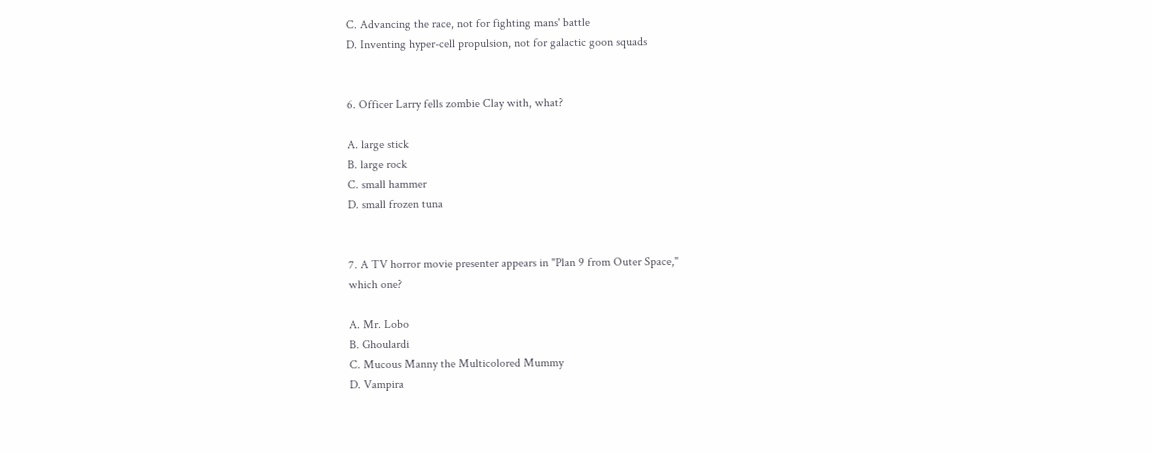C. Advancing the race, not for fighting mans' battle
D. Inventing hyper-cell propulsion, not for galactic goon squads


6. Officer Larry fells zombie Clay with, what?

A. large stick
B. large rock
C. small hammer
D. small frozen tuna


7. A TV horror movie presenter appears in "Plan 9 from Outer Space,"
which one?

A. Mr. Lobo
B. Ghoulardi
C. Mucous Manny the Multicolored Mummy
D. Vampira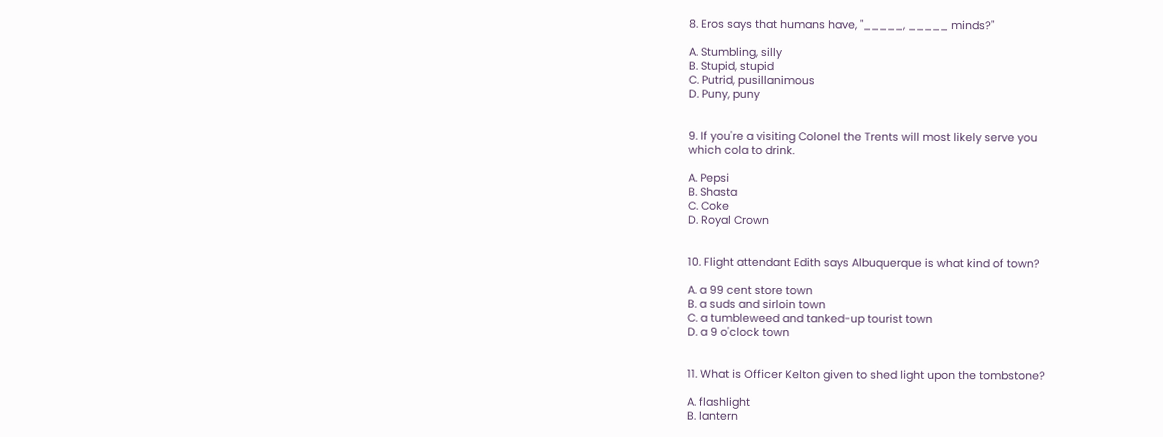8. Eros says that humans have, "_____, _____ minds?"

A. Stumbling, silly
B. Stupid, stupid
C. Putrid, pusillanimous
D. Puny, puny


9. If you're a visiting Colonel the Trents will most likely serve you
which cola to drink.

A. Pepsi
B. Shasta
C. Coke
D. Royal Crown


10. Flight attendant Edith says Albuquerque is what kind of town?

A. a 99 cent store town
B. a suds and sirloin town
C. a tumbleweed and tanked-up tourist town
D. a 9 o'clock town


11. What is Officer Kelton given to shed light upon the tombstone?

A. flashlight
B. lantern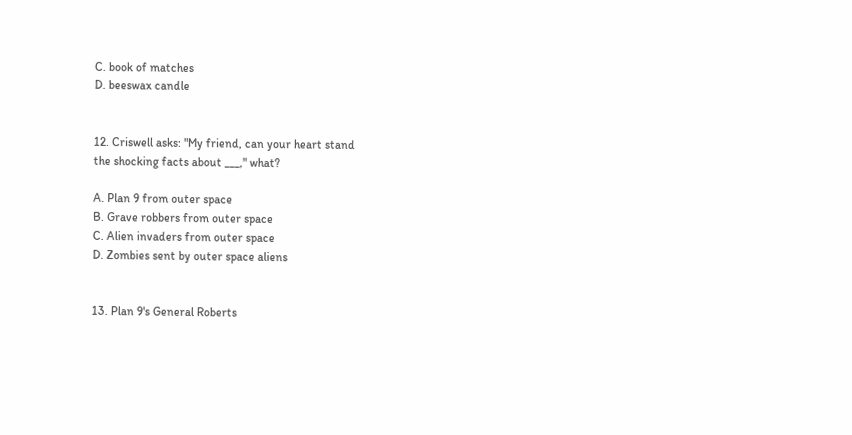C. book of matches
D. beeswax candle


12. Criswell asks: "My friend, can your heart stand
the shocking facts about ___," what?

A. Plan 9 from outer space
B. Grave robbers from outer space
C. Alien invaders from outer space
D. Zombies sent by outer space aliens


13. Plan 9's General Roberts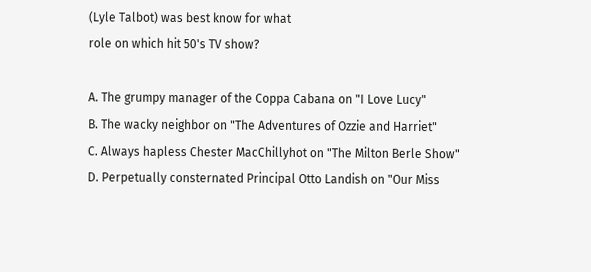(Lyle Talbot) was best know for what
role on which hit 50's TV show?

A. The grumpy manager of the Coppa Cabana on "I Love Lucy"
B. The wacky neighbor on "The Adventures of Ozzie and Harriet"
C. Always hapless Chester MacChillyhot on "The Milton Berle Show"
D. Perpetually consternated Principal Otto Landish on "Our Miss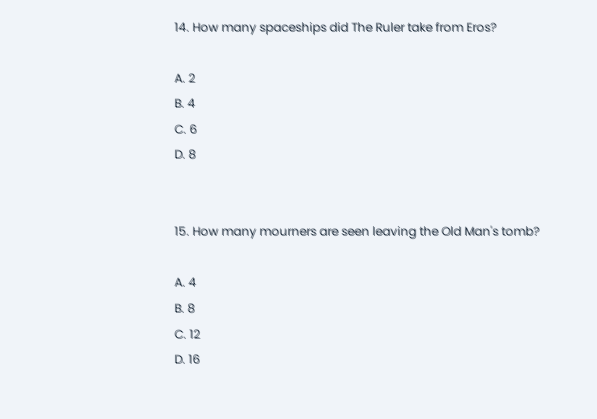14. How many spaceships did The Ruler take from Eros?

A. 2
B. 4
C. 6
D. 8


15. How many mourners are seen leaving the Old Man's tomb?

A. 4
B. 8
C. 12
D. 16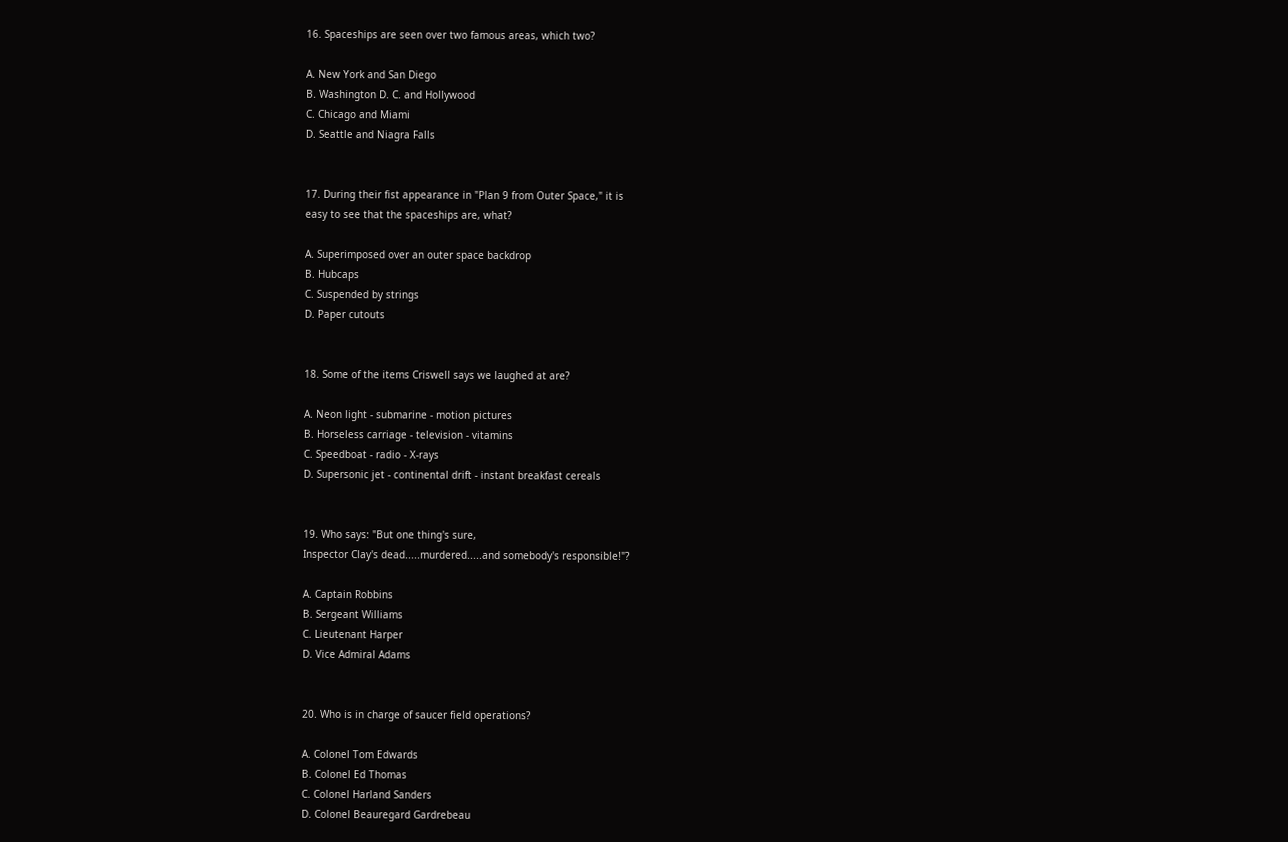16. Spaceships are seen over two famous areas, which two?

A. New York and San Diego
B. Washington D. C. and Hollywood
C. Chicago and Miami
D. Seattle and Niagra Falls


17. During their fist appearance in "Plan 9 from Outer Space," it is
easy to see that the spaceships are, what?

A. Superimposed over an outer space backdrop
B. Hubcaps
C. Suspended by strings
D. Paper cutouts


18. Some of the items Criswell says we laughed at are?

A. Neon light - submarine - motion pictures
B. Horseless carriage - television - vitamins
C. Speedboat - radio - X-rays
D. Supersonic jet - continental drift - instant breakfast cereals


19. Who says: "But one thing's sure,
Inspector Clay's dead.....murdered.....and somebody's responsible!"?

A. Captain Robbins
B. Sergeant Williams
C. Lieutenant Harper
D. Vice Admiral Adams


20. Who is in charge of saucer field operations?

A. Colonel Tom Edwards
B. Colonel Ed Thomas
C. Colonel Harland Sanders
D. Colonel Beauregard Gardrebeau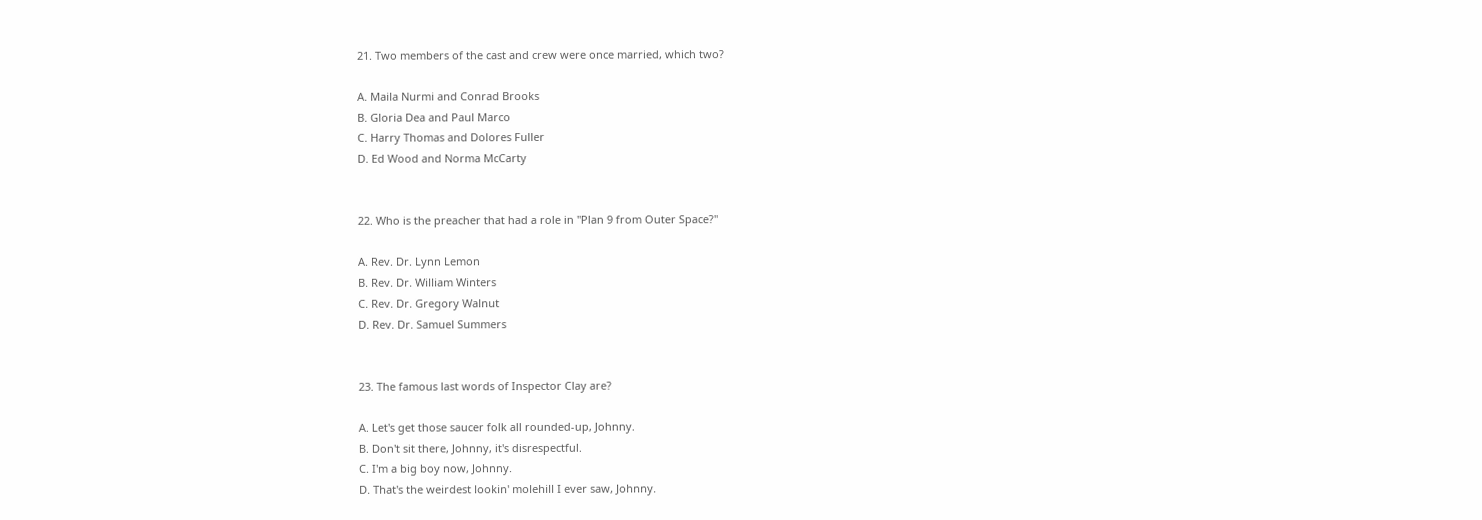21. Two members of the cast and crew were once married, which two?

A. Maila Nurmi and Conrad Brooks
B. Gloria Dea and Paul Marco
C. Harry Thomas and Dolores Fuller
D. Ed Wood and Norma McCarty


22. Who is the preacher that had a role in "Plan 9 from Outer Space?"

A. Rev. Dr. Lynn Lemon
B. Rev. Dr. William Winters
C. Rev. Dr. Gregory Walnut
D. Rev. Dr. Samuel Summers


23. The famous last words of Inspector Clay are?

A. Let's get those saucer folk all rounded-up, Johnny.
B. Don't sit there, Johnny, it's disrespectful.
C. I'm a big boy now, Johnny.
D. That's the weirdest lookin' molehill I ever saw, Johnny.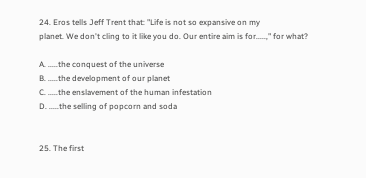24. Eros tells Jeff Trent that: "Life is not so expansive on my
planet. We don't cling to it like you do. Our entire aim is for.....," for what?

A. .....the conquest of the universe
B. .....the development of our planet
C. .....the enslavement of the human infestation
D. .....the selling of popcorn and soda


25. The first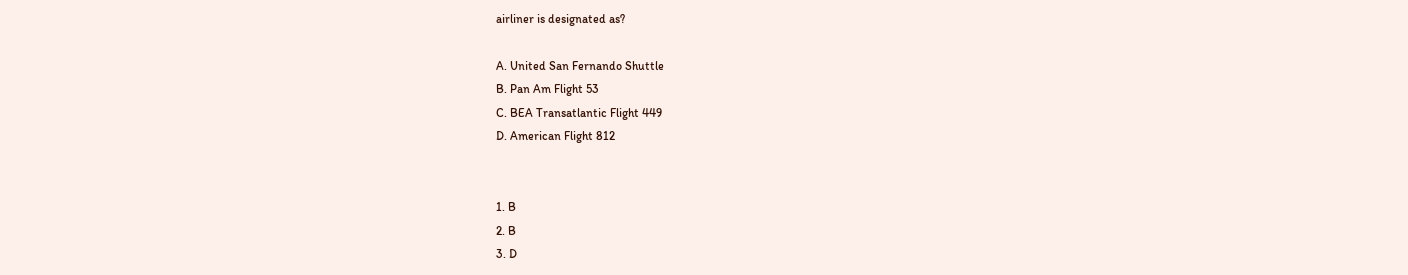airliner is designated as?

A. United San Fernando Shuttle
B. Pan Am Flight 53
C. BEA Transatlantic Flight 449
D. American Flight 812


1. B
2. B
3. D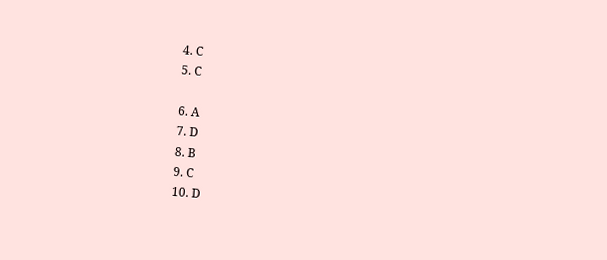4. C
5. C

6. A
7. D
8. B
9. C
10. D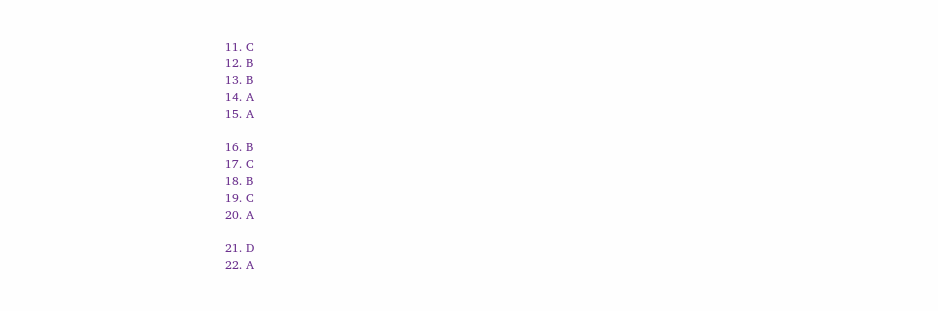11. C
12. B
13. B
14. A
15. A

16. B
17. C
18. B
19. C
20. A

21. D
22. A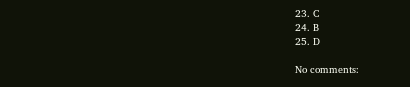23. C
24. B
25. D

No comments: